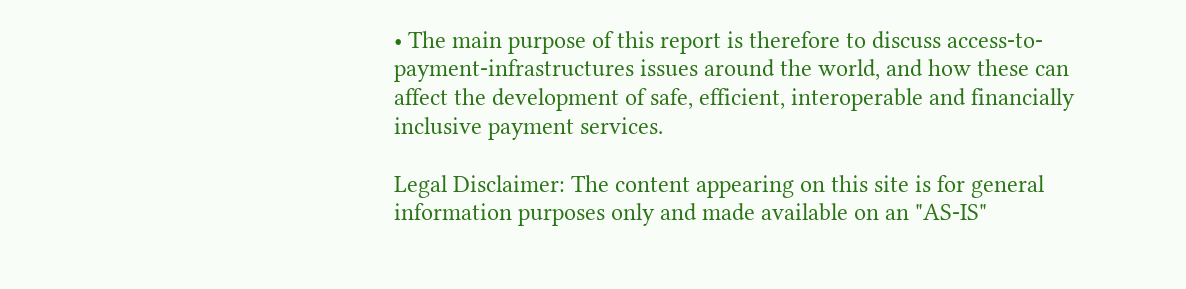• The main purpose of this report is therefore to discuss access-to-payment-infrastructures issues around the world, and how these can affect the development of safe, efficient, interoperable and financially inclusive payment services.

Legal Disclaimer: The content appearing on this site is for general information purposes only and made available on an "AS-IS"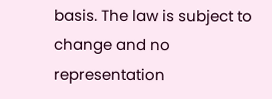basis. The law is subject to change and no representation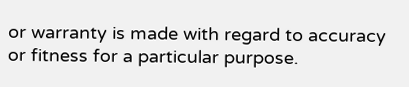or warranty is made with regard to accuracy or fitness for a particular purpose.